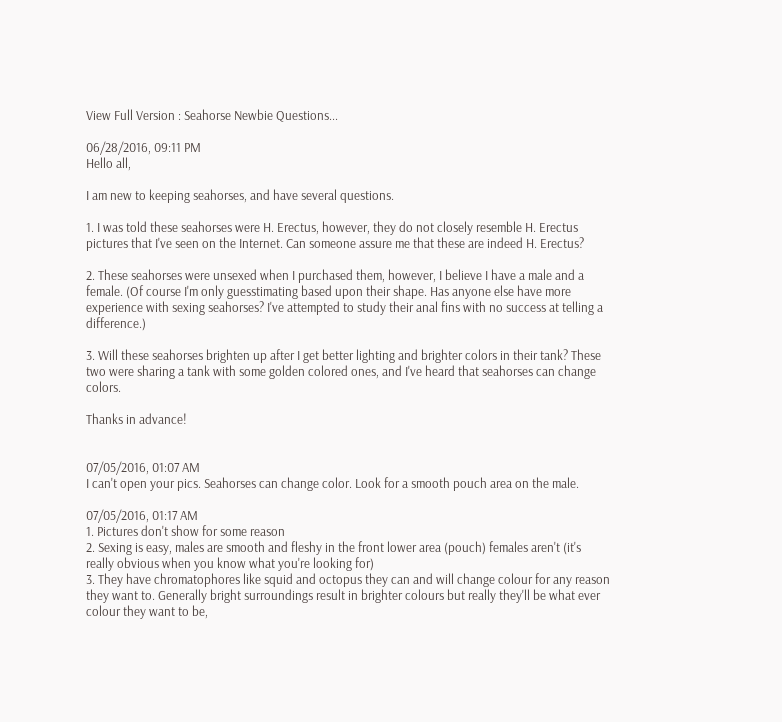View Full Version : Seahorse Newbie Questions...

06/28/2016, 09:11 PM
Hello all,

I am new to keeping seahorses, and have several questions.

1. I was told these seahorses were H. Erectus, however, they do not closely resemble H. Erectus pictures that I've seen on the Internet. Can someone assure me that these are indeed H. Erectus?

2. These seahorses were unsexed when I purchased them, however, I believe I have a male and a female. (Of course I'm only guesstimating based upon their shape. Has anyone else have more experience with sexing seahorses? I've attempted to study their anal fins with no success at telling a difference.)

3. Will these seahorses brighten up after I get better lighting and brighter colors in their tank? These two were sharing a tank with some golden colored ones, and I've heard that seahorses can change colors.

Thanks in advance!


07/05/2016, 01:07 AM
I can't open your pics. Seahorses can change color. Look for a smooth pouch area on the male.

07/05/2016, 01:17 AM
1. Pictures don't show for some reason
2. Sexing is easy, males are smooth and fleshy in the front lower area (pouch) females aren't (it's really obvious when you know what you're looking for)
3. They have chromatophores like squid and octopus they can and will change colour for any reason they want to. Generally bright surroundings result in brighter colours but really they'll be what ever colour they want to be,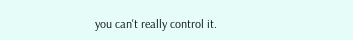you can't really control it.